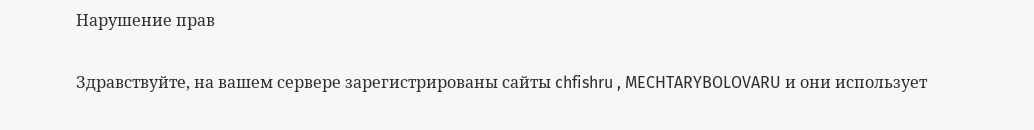Нарушение прав

Здравствуйте, на вашем сервере зарегистрированы сайты chfishru , MECHTARYBOLOVARU и они использует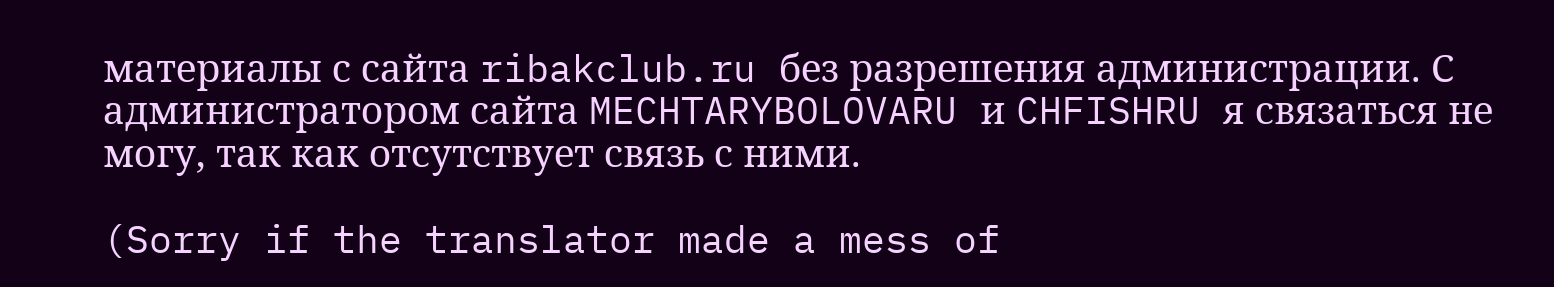материалы с сайта ribakclub.ru без разрешения администрации. С администратором сайта MECHTARYBOLOVARU и CHFISHRU я связаться не могу, так как отсутствует связь с ними.

(Sorry if the translator made a mess of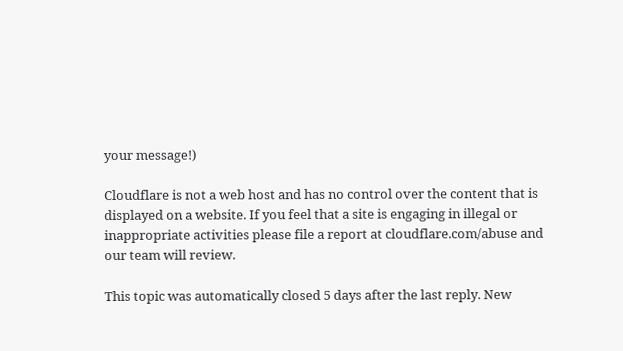your message!)

Cloudflare is not a web host and has no control over the content that is displayed on a website. If you feel that a site is engaging in illegal or inappropriate activities please file a report at cloudflare.com/abuse and our team will review.

This topic was automatically closed 5 days after the last reply. New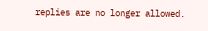replies are no longer allowed.